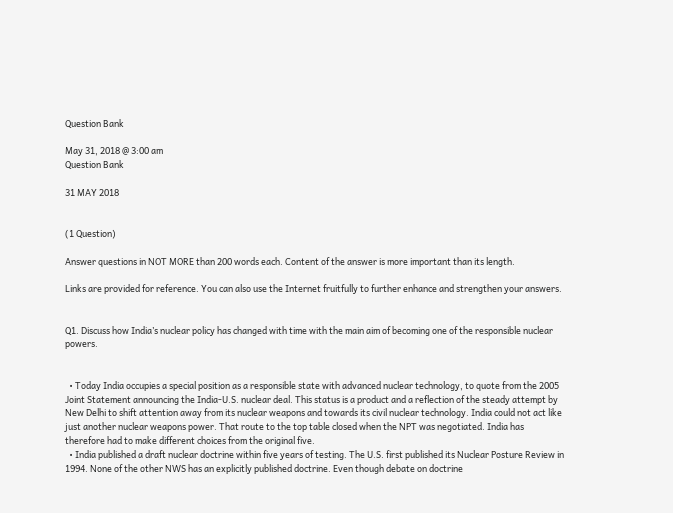Question Bank

May 31, 2018 @ 3:00 am
Question Bank

31 MAY 2018


(1 Question)

Answer questions in NOT MORE than 200 words each. Content of the answer is more important than its length.

Links are provided for reference. You can also use the Internet fruitfully to further enhance and strengthen your answers.


Q1. Discuss how India’s nuclear policy has changed with time with the main aim of becoming one of the responsible nuclear powers.


  • Today India occupies a special position as a responsible state with advanced nuclear technology, to quote from the 2005 Joint Statement announcing the India-U.S. nuclear deal. This status is a product and a reflection of the steady attempt by New Delhi to shift attention away from its nuclear weapons and towards its civil nuclear technology. India could not act like just another nuclear weapons power. That route to the top table closed when the NPT was negotiated. India has therefore had to make different choices from the original five.
  • India published a draft nuclear doctrine within five years of testing. The U.S. first published its Nuclear Posture Review in 1994. None of the other NWS has an explicitly published doctrine. Even though debate on doctrine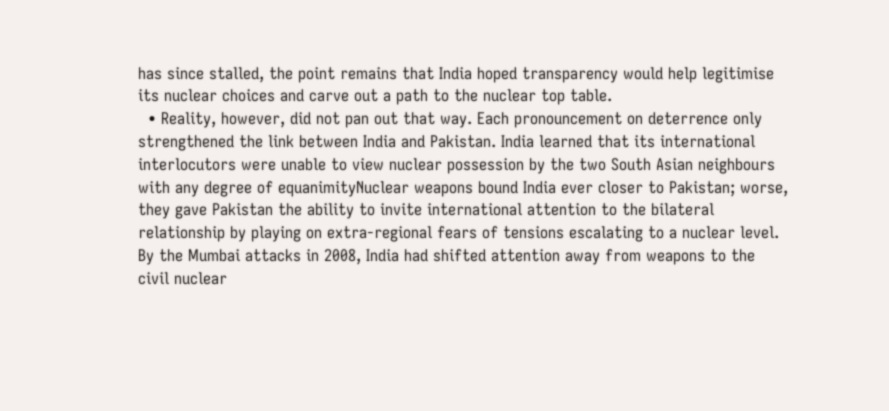has since stalled, the point remains that India hoped transparency would help legitimise its nuclear choices and carve out a path to the nuclear top table.
  • Reality, however, did not pan out that way. Each pronouncement on deterrence only strengthened the link between India and Pakistan. India learned that its international interlocutors were unable to view nuclear possession by the two South Asian neighbours with any degree of equanimityNuclear weapons bound India ever closer to Pakistan; worse, they gave Pakistan the ability to invite international attention to the bilateral relationship by playing on extra-regional fears of tensions escalating to a nuclear level. By the Mumbai attacks in 2008, India had shifted attention away from weapons to the civil nuclear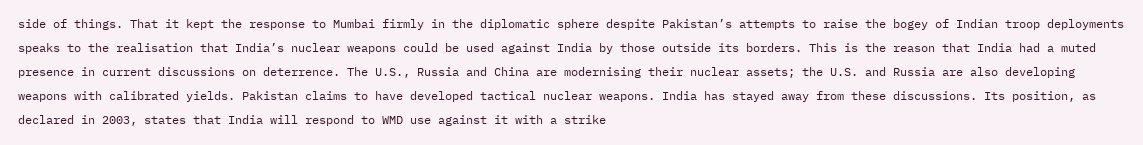side of things. That it kept the response to Mumbai firmly in the diplomatic sphere despite Pakistan’s attempts to raise the bogey of Indian troop deployments speaks to the realisation that India’s nuclear weapons could be used against India by those outside its borders. This is the reason that India had a muted presence in current discussions on deterrence. The U.S., Russia and China are modernising their nuclear assets; the U.S. and Russia are also developing weapons with calibrated yields. Pakistan claims to have developed tactical nuclear weapons. India has stayed away from these discussions. Its position, as declared in 2003, states that India will respond to WMD use against it with a strike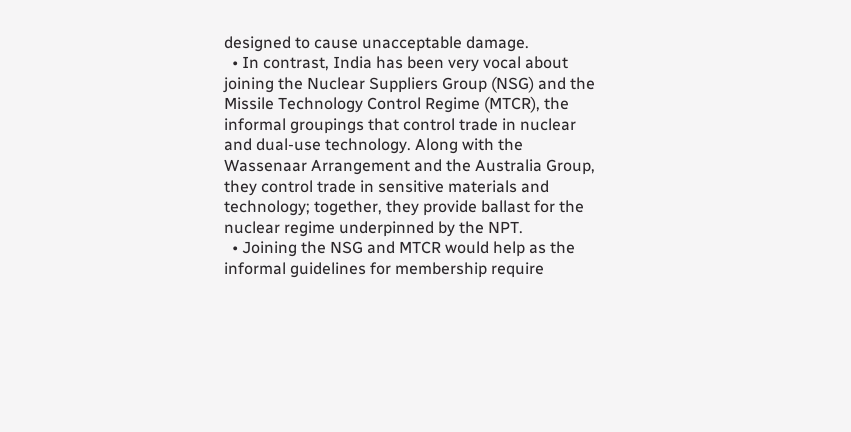designed to cause unacceptable damage.
  • In contrast, India has been very vocal about joining the Nuclear Suppliers Group (NSG) and the Missile Technology Control Regime (MTCR), the informal groupings that control trade in nuclear and dual-use technology. Along with the Wassenaar Arrangement and the Australia Group, they control trade in sensitive materials and technology; together, they provide ballast for the nuclear regime underpinned by the NPT.
  • Joining the NSG and MTCR would help as the informal guidelines for membership require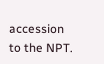accession to the NPT.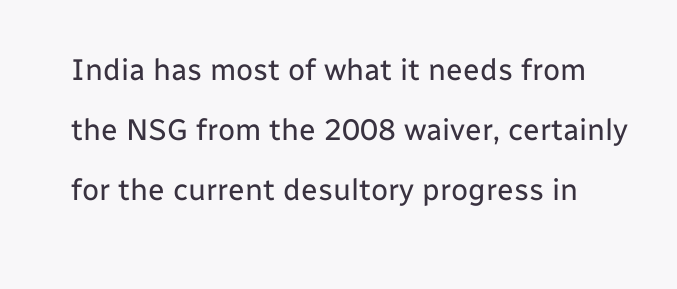India has most of what it needs from the NSG from the 2008 waiver, certainly for the current desultory progress in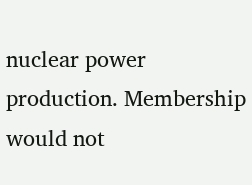nuclear power production. Membership would not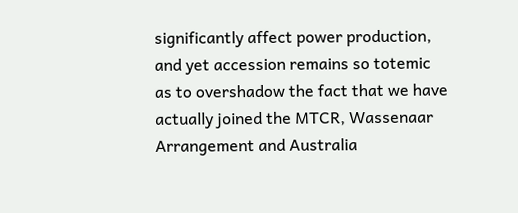significantly affect power production, and yet accession remains so totemic as to overshadow the fact that we have actually joined the MTCR, Wassenaar Arrangement and Australia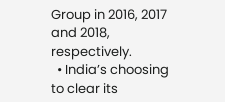Group in 2016, 2017 and 2018, respectively.
  • India’s choosing to clear its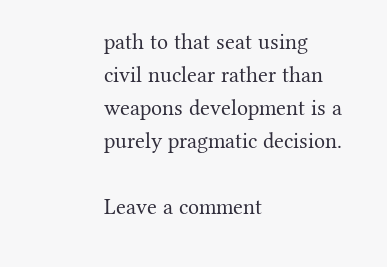path to that seat using civil nuclear rather than weapons development is a purely pragmatic decision.

Leave a comment